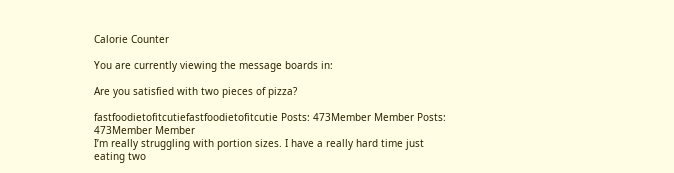Calorie Counter

You are currently viewing the message boards in:

Are you satisfied with two pieces of pizza?

fastfoodietofitcutiefastfoodietofitcutie Posts: 473Member Member Posts: 473Member Member
I’m really struggling with portion sizes. I have a really hard time just eating two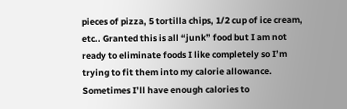pieces of pizza, 5 tortilla chips, 1/2 cup of ice cream, etc.. Granted this is all “junk” food but I am not ready to eliminate foods I like completely so I’m trying to fit them into my calorie allowance. Sometimes I’ll have enough calories to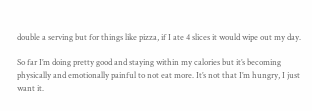double a serving but for things like pizza, if I ate 4 slices it would wipe out my day.

So far I’m doing pretty good and staying within my calories but it’s becoming physically and emotionally painful to not eat more. It’s not that I’m hungry, I just want it.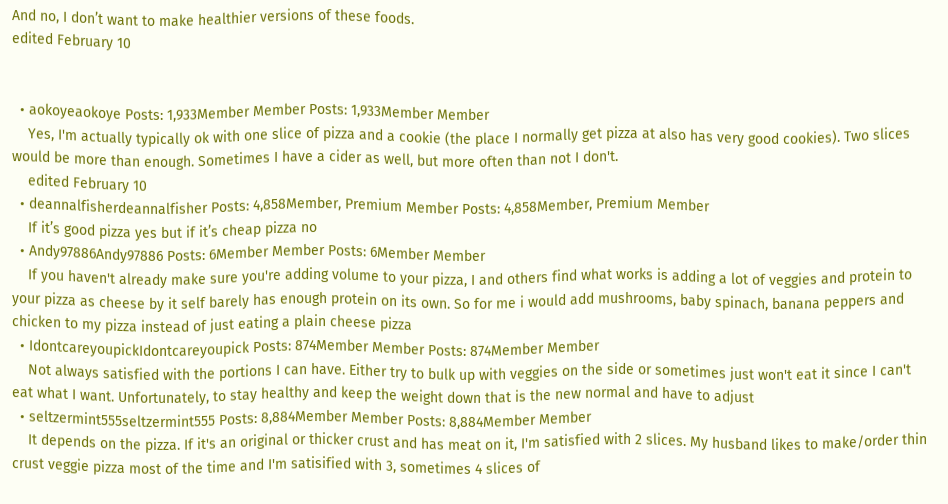And no, I don’t want to make healthier versions of these foods.
edited February 10


  • aokoyeaokoye Posts: 1,933Member Member Posts: 1,933Member Member
    Yes, I'm actually typically ok with one slice of pizza and a cookie (the place I normally get pizza at also has very good cookies). Two slices would be more than enough. Sometimes I have a cider as well, but more often than not I don't.
    edited February 10
  • deannalfisherdeannalfisher Posts: 4,858Member, Premium Member Posts: 4,858Member, Premium Member
    If it’s good pizza yes but if it’s cheap pizza no
  • Andy97886Andy97886 Posts: 6Member Member Posts: 6Member Member
    If you haven't already make sure you're adding volume to your pizza, I and others find what works is adding a lot of veggies and protein to your pizza as cheese by it self barely has enough protein on its own. So for me i would add mushrooms, baby spinach, banana peppers and chicken to my pizza instead of just eating a plain cheese pizza
  • IdontcareyoupickIdontcareyoupick Posts: 874Member Member Posts: 874Member Member
    Not always satisfied with the portions I can have. Either try to bulk up with veggies on the side or sometimes just won't eat it since I can't eat what I want. Unfortunately, to stay healthy and keep the weight down that is the new normal and have to adjust
  • seltzermint555seltzermint555 Posts: 8,884Member Member Posts: 8,884Member Member
    It depends on the pizza. If it's an original or thicker crust and has meat on it, I'm satisfied with 2 slices. My husband likes to make/order thin crust veggie pizza most of the time and I'm satisified with 3, sometimes 4 slices of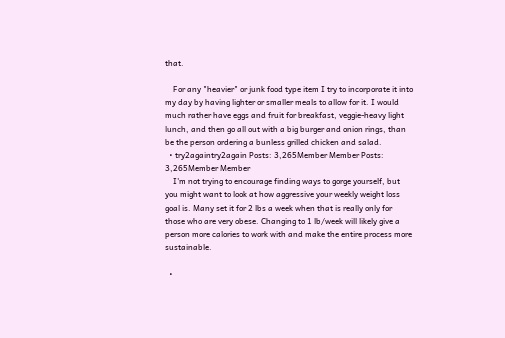that.

    For any "heavier" or junk food type item I try to incorporate it into my day by having lighter or smaller meals to allow for it. I would much rather have eggs and fruit for breakfast, veggie-heavy light lunch, and then go all out with a big burger and onion rings, than be the person ordering a bunless grilled chicken and salad.
  • try2againtry2again Posts: 3,265Member Member Posts: 3,265Member Member
    I'm not trying to encourage finding ways to gorge yourself, but you might want to look at how aggressive your weekly weight loss goal is. Many set it for 2 lbs a week when that is really only for those who are very obese. Changing to 1 lb/week will likely give a person more calories to work with and make the entire process more sustainable.

  •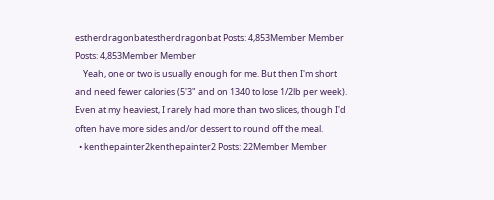estherdragonbatestherdragonbat Posts: 4,853Member Member Posts: 4,853Member Member
    Yeah, one or two is usually enough for me. But then I'm short and need fewer calories (5'3" and on 1340 to lose 1/2lb per week). Even at my heaviest, I rarely had more than two slices, though I'd often have more sides and/or dessert to round off the meal.
  • kenthepainter2kenthepainter2 Posts: 22Member Member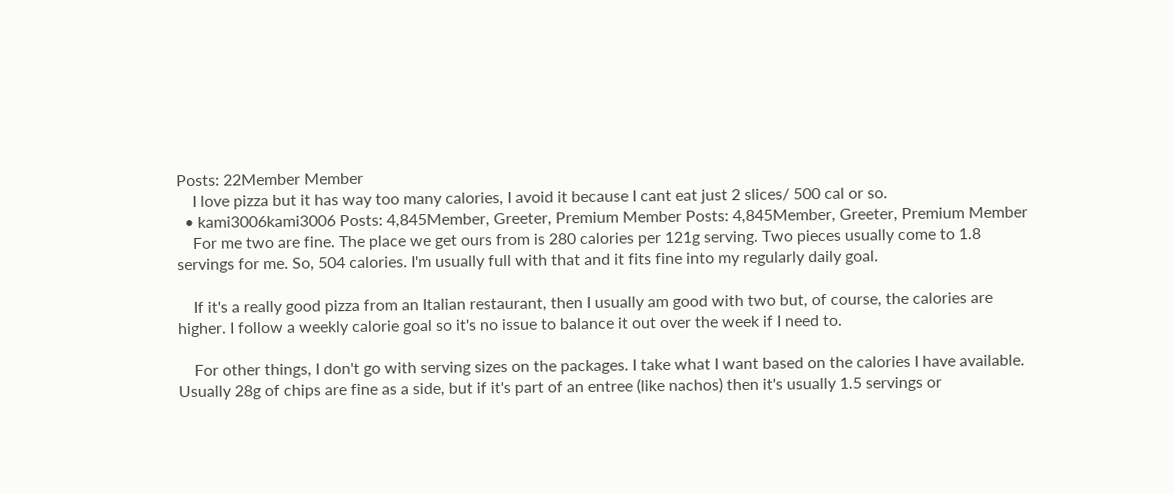Posts: 22Member Member
    I love pizza but it has way too many calories, I avoid it because I cant eat just 2 slices/ 500 cal or so.
  • kami3006kami3006 Posts: 4,845Member, Greeter, Premium Member Posts: 4,845Member, Greeter, Premium Member
    For me two are fine. The place we get ours from is 280 calories per 121g serving. Two pieces usually come to 1.8 servings for me. So, 504 calories. I'm usually full with that and it fits fine into my regularly daily goal.

    If it's a really good pizza from an Italian restaurant, then I usually am good with two but, of course, the calories are higher. I follow a weekly calorie goal so it's no issue to balance it out over the week if I need to.

    For other things, I don't go with serving sizes on the packages. I take what I want based on the calories I have available. Usually 28g of chips are fine as a side, but if it's part of an entree (like nachos) then it's usually 1.5 servings or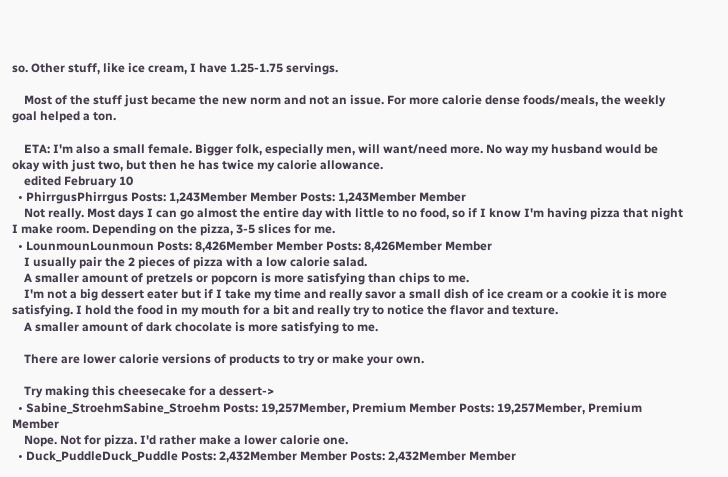so. Other stuff, like ice cream, I have 1.25-1.75 servings.

    Most of the stuff just became the new norm and not an issue. For more calorie dense foods/meals, the weekly goal helped a ton.

    ETA: I'm also a small female. Bigger folk, especially men, will want/need more. No way my husband would be okay with just two, but then he has twice my calorie allowance.
    edited February 10
  • PhirrgusPhirrgus Posts: 1,243Member Member Posts: 1,243Member Member
    Not really. Most days I can go almost the entire day with little to no food, so if I know I'm having pizza that night I make room. Depending on the pizza, 3-5 slices for me.
  • LounmounLounmoun Posts: 8,426Member Member Posts: 8,426Member Member
    I usually pair the 2 pieces of pizza with a low calorie salad.
    A smaller amount of pretzels or popcorn is more satisfying than chips to me.
    I'm not a big dessert eater but if I take my time and really savor a small dish of ice cream or a cookie it is more satisfying. I hold the food in my mouth for a bit and really try to notice the flavor and texture.
    A smaller amount of dark chocolate is more satisfying to me.

    There are lower calorie versions of products to try or make your own.

    Try making this cheesecake for a dessert->
  • Sabine_StroehmSabine_Stroehm Posts: 19,257Member, Premium Member Posts: 19,257Member, Premium Member
    Nope. Not for pizza. I'd rather make a lower calorie one.
  • Duck_PuddleDuck_Puddle Posts: 2,432Member Member Posts: 2,432Member Member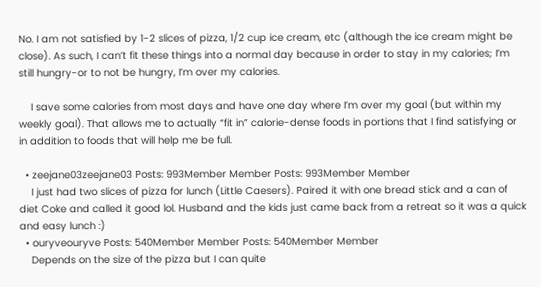No. I am not satisfied by 1-2 slices of pizza, 1/2 cup ice cream, etc (although the ice cream might be close). As such, I can’t fit these things into a normal day because in order to stay in my calories; I’m still hungry-or to not be hungry, I’m over my calories.

    I save some calories from most days and have one day where I’m over my goal (but within my weekly goal). That allows me to actually “fit in” calorie-dense foods in portions that I find satisfying or in addition to foods that will help me be full.

  • zeejane03zeejane03 Posts: 993Member Member Posts: 993Member Member
    I just had two slices of pizza for lunch (Little Caesers). Paired it with one bread stick and a can of diet Coke and called it good lol. Husband and the kids just came back from a retreat so it was a quick and easy lunch :)
  • ouryveouryve Posts: 540Member Member Posts: 540Member Member
    Depends on the size of the pizza but I can quite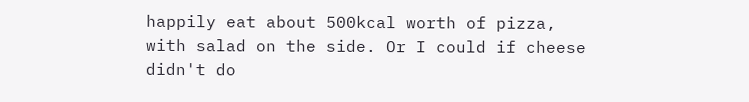happily eat about 500kcal worth of pizza, with salad on the side. Or I could if cheese didn't do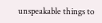unspeakable things to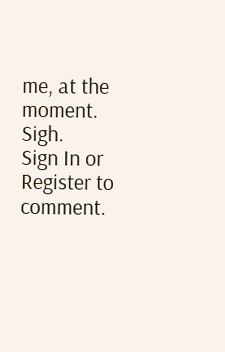me, at the moment. Sigh.
Sign In or Register to comment.